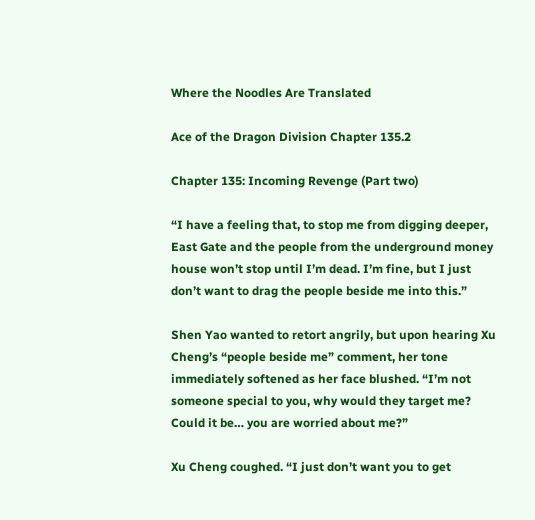Where the Noodles Are Translated

Ace of the Dragon Division Chapter 135.2

Chapter 135: Incoming Revenge (Part two)

“I have a feeling that, to stop me from digging deeper, East Gate and the people from the underground money house won’t stop until I’m dead. I’m fine, but I just don’t want to drag the people beside me into this.”

Shen Yao wanted to retort angrily, but upon hearing Xu Cheng’s “people beside me” comment, her tone immediately softened as her face blushed. “I’m not someone special to you, why would they target me? Could it be… you are worried about me?”

Xu Cheng coughed. “I just don’t want you to get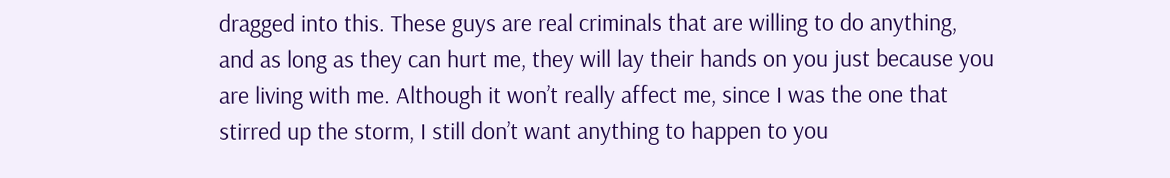dragged into this. These guys are real criminals that are willing to do anything, and as long as they can hurt me, they will lay their hands on you just because you are living with me. Although it won’t really affect me, since I was the one that stirred up the storm, I still don’t want anything to happen to you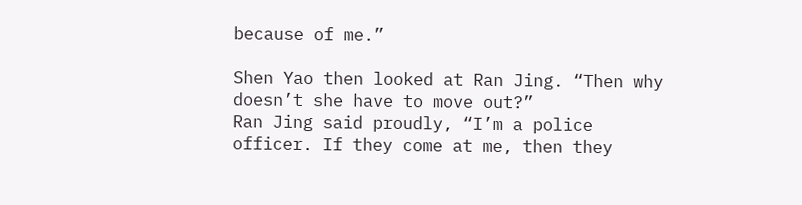because of me.”

Shen Yao then looked at Ran Jing. “Then why doesn’t she have to move out?”
Ran Jing said proudly, “I’m a police officer. If they come at me, then they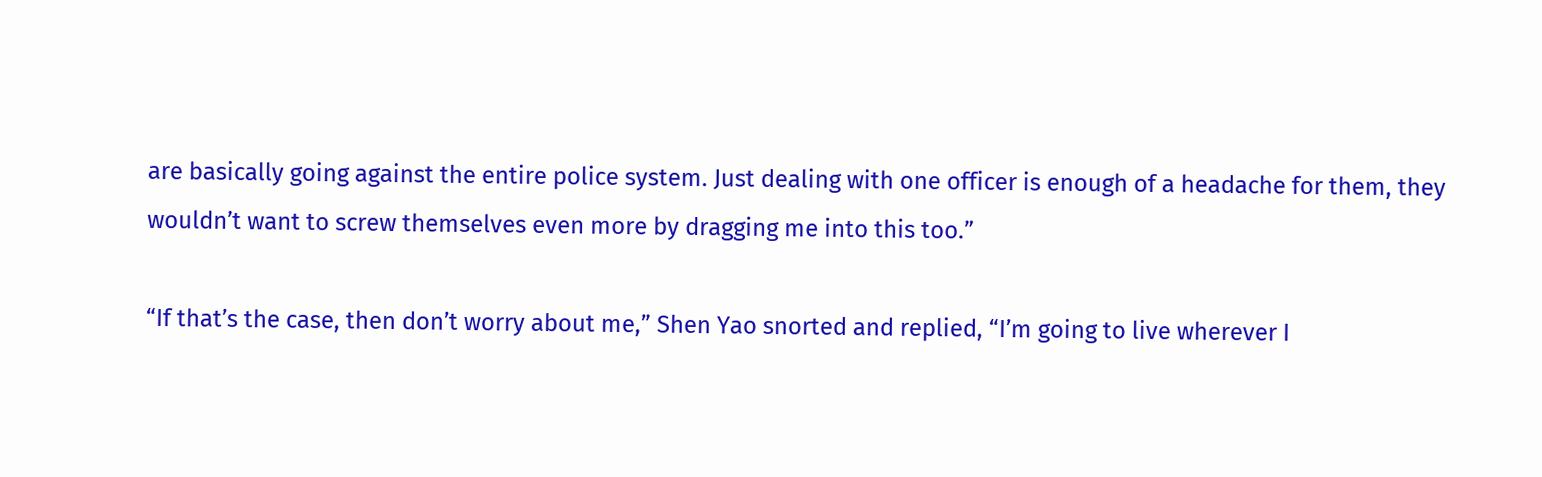are basically going against the entire police system. Just dealing with one officer is enough of a headache for them, they wouldn’t want to screw themselves even more by dragging me into this too.”

“If that’s the case, then don’t worry about me,” Shen Yao snorted and replied, “I’m going to live wherever I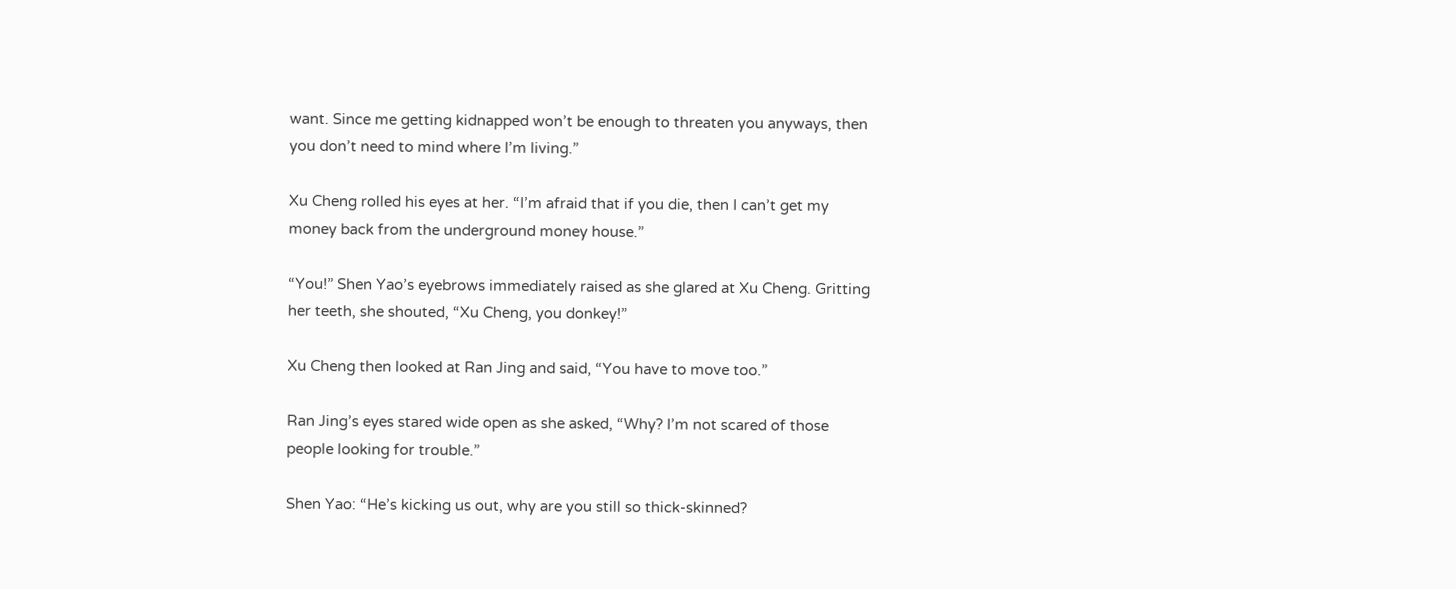want. Since me getting kidnapped won’t be enough to threaten you anyways, then you don’t need to mind where I’m living.”

Xu Cheng rolled his eyes at her. “I’m afraid that if you die, then I can’t get my money back from the underground money house.”

“You!” Shen Yao’s eyebrows immediately raised as she glared at Xu Cheng. Gritting her teeth, she shouted, “Xu Cheng, you donkey!”

Xu Cheng then looked at Ran Jing and said, “You have to move too.”

Ran Jing’s eyes stared wide open as she asked, “Why? I’m not scared of those people looking for trouble.”

Shen Yao: “He’s kicking us out, why are you still so thick-skinned?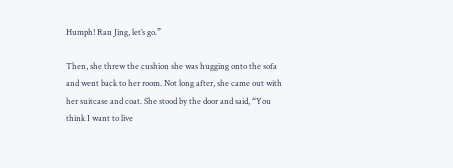Humph! Ran Jing, let’s go.”

Then, she threw the cushion she was hugging onto the sofa and went back to her room. Not long after, she came out with her suitcase and coat. She stood by the door and said, “You think I want to live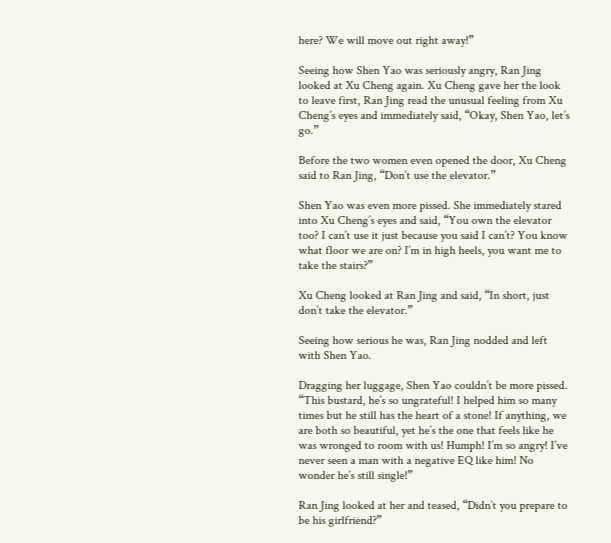here? We will move out right away!”

Seeing how Shen Yao was seriously angry, Ran Jing looked at Xu Cheng again. Xu Cheng gave her the look to leave first, Ran Jing read the unusual feeling from Xu Cheng’s eyes and immediately said, “Okay, Shen Yao, let’s go.”

Before the two women even opened the door, Xu Cheng said to Ran Jing, “Don’t use the elevator.”

Shen Yao was even more pissed. She immediately stared into Xu Cheng’s eyes and said, “You own the elevator too? I can’t use it just because you said I can’t? You know what floor we are on? I’m in high heels, you want me to take the stairs?”

Xu Cheng looked at Ran Jing and said, “In short, just don’t take the elevator.”

Seeing how serious he was, Ran Jing nodded and left with Shen Yao.

Dragging her luggage, Shen Yao couldn’t be more pissed. “This bustard, he’s so ungrateful! I helped him so many times but he still has the heart of a stone! If anything, we are both so beautiful, yet he’s the one that feels like he was wronged to room with us! Humph! I’m so angry! I’ve never seen a man with a negative EQ like him! No wonder he’s still single!”

Ran Jing looked at her and teased, “Didn’t you prepare to be his girlfriend?”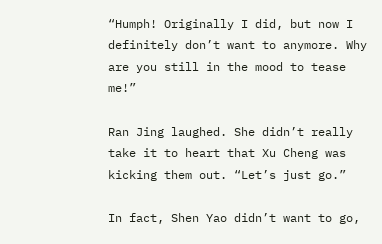“Humph! Originally I did, but now I definitely don’t want to anymore. Why are you still in the mood to tease me!”

Ran Jing laughed. She didn’t really take it to heart that Xu Cheng was kicking them out. “Let’s just go.”

In fact, Shen Yao didn’t want to go,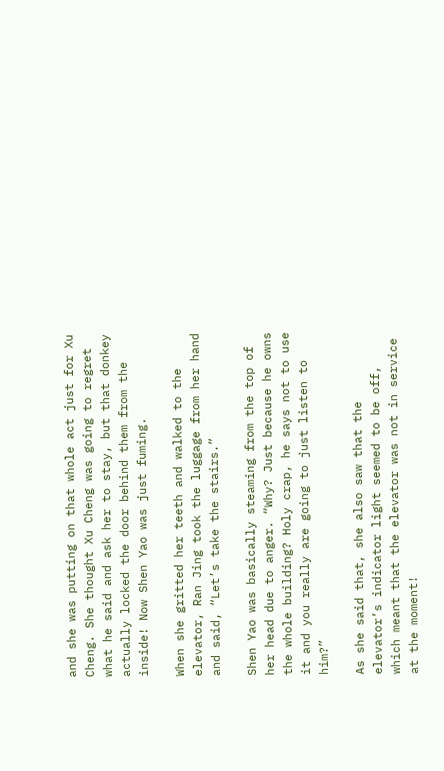and she was putting on that whole act just for Xu Cheng. She thought Xu Cheng was going to regret what he said and ask her to stay, but that donkey actually locked the door behind them from the inside! Now Shen Yao was just fuming.

When she gritted her teeth and walked to the elevator, Ran Jing took the luggage from her hand and said, “Let’s take the stairs.”

Shen Yao was basically steaming from the top of her head due to anger. “Why? Just because he owns the whole building? Holy crap, he says not to use it and you really are going to just listen to him?”

As she said that, she also saw that the elevator’s indicator light seemed to be off, which meant that the elevator was not in service at the moment!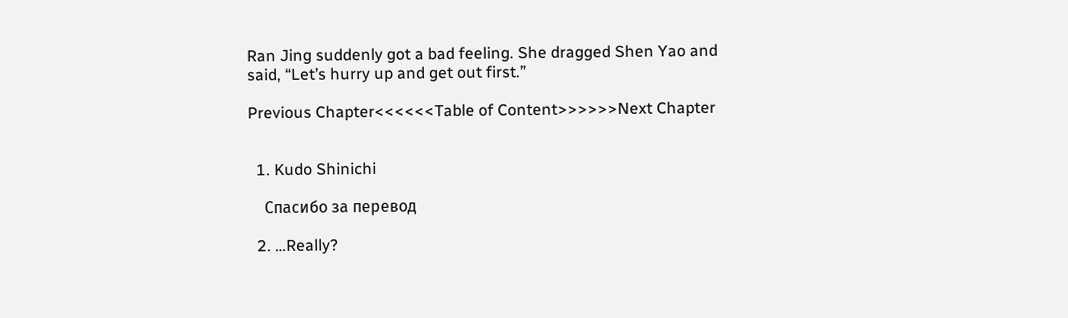Ran Jing suddenly got a bad feeling. She dragged Shen Yao and said, “Let’s hurry up and get out first.”

Previous Chapter<<<<<<Table of Content>>>>>>Next Chapter


  1. Kudo Shinichi

    Спасибо за перевод

  2. …Really?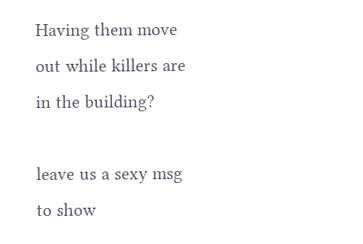Having them move out while killers are in the building?

leave us a sexy msg to show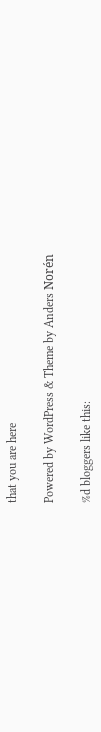that you are here

Powered by WordPress & Theme by Anders Norén

%d bloggers like this: